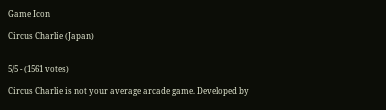Game Icon

Circus Charlie (Japan)


5/5 - (1561 votes)

Circus Charlie is not your average arcade game. Developed by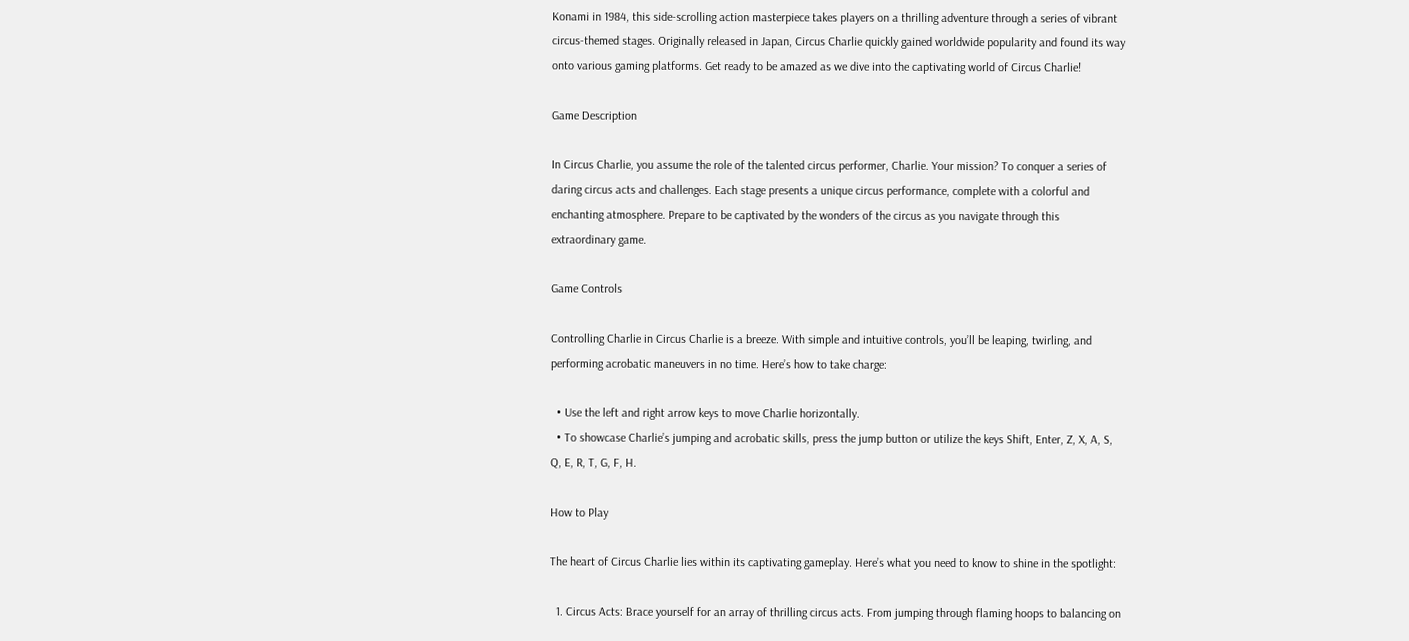Konami in 1984, this side-scrolling action masterpiece takes players on a thrilling adventure through a series of vibrant circus-themed stages. Originally released in Japan, Circus Charlie quickly gained worldwide popularity and found its way onto various gaming platforms. Get ready to be amazed as we dive into the captivating world of Circus Charlie!

Game Description

In Circus Charlie, you assume the role of the talented circus performer, Charlie. Your mission? To conquer a series of daring circus acts and challenges. Each stage presents a unique circus performance, complete with a colorful and enchanting atmosphere. Prepare to be captivated by the wonders of the circus as you navigate through this extraordinary game.

Game Controls

Controlling Charlie in Circus Charlie is a breeze. With simple and intuitive controls, you’ll be leaping, twirling, and performing acrobatic maneuvers in no time. Here’s how to take charge:

  • Use the left and right arrow keys to move Charlie horizontally.
  • To showcase Charlie’s jumping and acrobatic skills, press the jump button or utilize the keys Shift, Enter, Z, X, A, S, Q, E, R, T, G, F, H.

How to Play

The heart of Circus Charlie lies within its captivating gameplay. Here’s what you need to know to shine in the spotlight:

  1. Circus Acts: Brace yourself for an array of thrilling circus acts. From jumping through flaming hoops to balancing on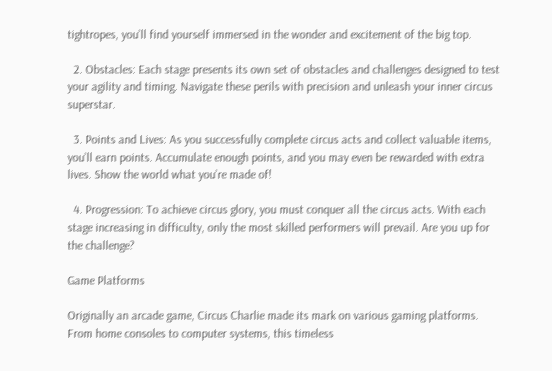tightropes, you’ll find yourself immersed in the wonder and excitement of the big top.

  2. Obstacles: Each stage presents its own set of obstacles and challenges designed to test your agility and timing. Navigate these perils with precision and unleash your inner circus superstar.

  3. Points and Lives: As you successfully complete circus acts and collect valuable items, you’ll earn points. Accumulate enough points, and you may even be rewarded with extra lives. Show the world what you’re made of!

  4. Progression: To achieve circus glory, you must conquer all the circus acts. With each stage increasing in difficulty, only the most skilled performers will prevail. Are you up for the challenge?

Game Platforms

Originally an arcade game, Circus Charlie made its mark on various gaming platforms. From home consoles to computer systems, this timeless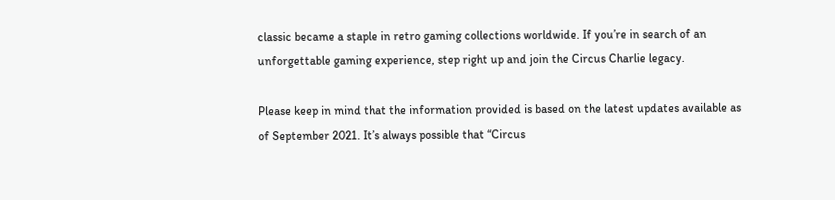classic became a staple in retro gaming collections worldwide. If you’re in search of an unforgettable gaming experience, step right up and join the Circus Charlie legacy.

Please keep in mind that the information provided is based on the latest updates available as of September 2021. It’s always possible that “Circus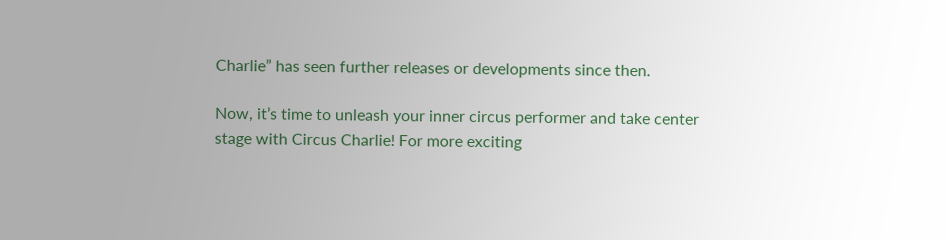Charlie” has seen further releases or developments since then.

Now, it’s time to unleash your inner circus performer and take center stage with Circus Charlie! For more exciting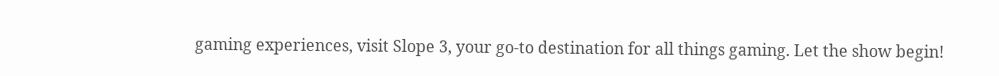gaming experiences, visit Slope 3, your go-to destination for all things gaming. Let the show begin!